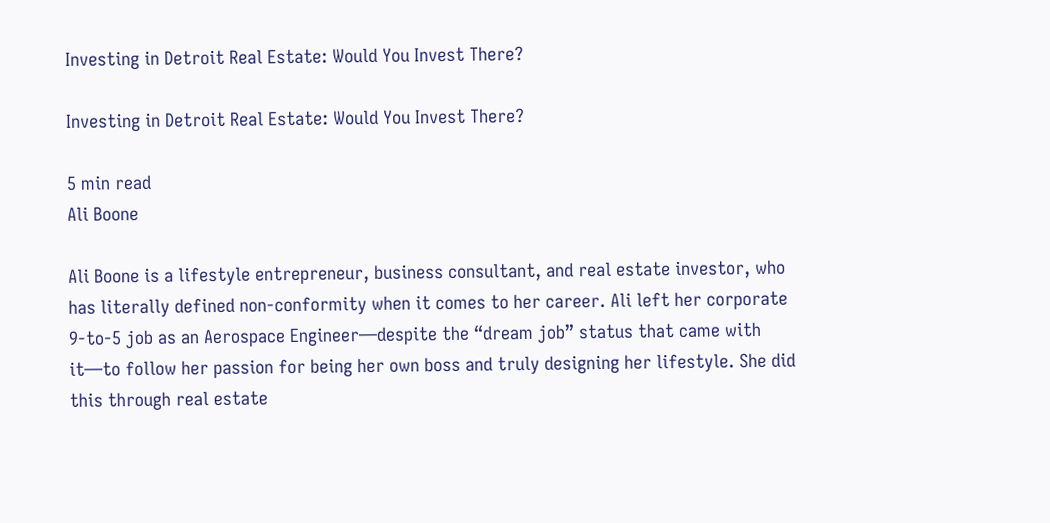Investing in Detroit Real Estate: Would You Invest There?

Investing in Detroit Real Estate: Would You Invest There?

5 min read
Ali Boone

Ali Boone is a lifestyle entrepreneur, business consultant, and real estate investor, who has literally defined non-conformity when it comes to her career. Ali left her corporate 9-to-5 job as an Aerospace Engineer—despite the “dream job” status that came with it—to follow her passion for being her own boss and truly designing her lifestyle. She did this through real estate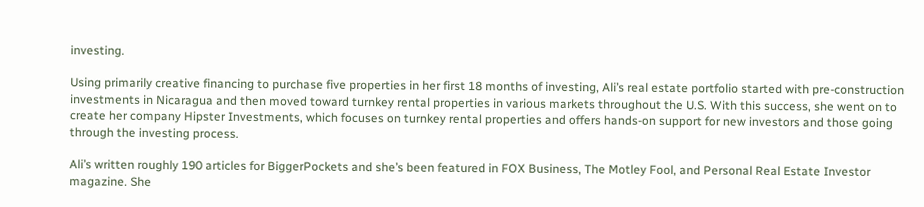investing.

Using primarily creative financing to purchase five properties in her first 18 months of investing, Ali’s real estate portfolio started with pre-construction investments in Nicaragua and then moved toward turnkey rental properties in various markets throughout the U.S. With this success, she went on to create her company Hipster Investments, which focuses on turnkey rental properties and offers hands-on support for new investors and those going through the investing process.

Ali’s written roughly 190 articles for BiggerPockets and she’s been featured in FOX Business, The Motley Fool, and Personal Real Estate Investor magazine. She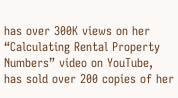has over 300K views on her “Calculating Rental Property Numbers” video on YouTube, has sold over 200 copies of her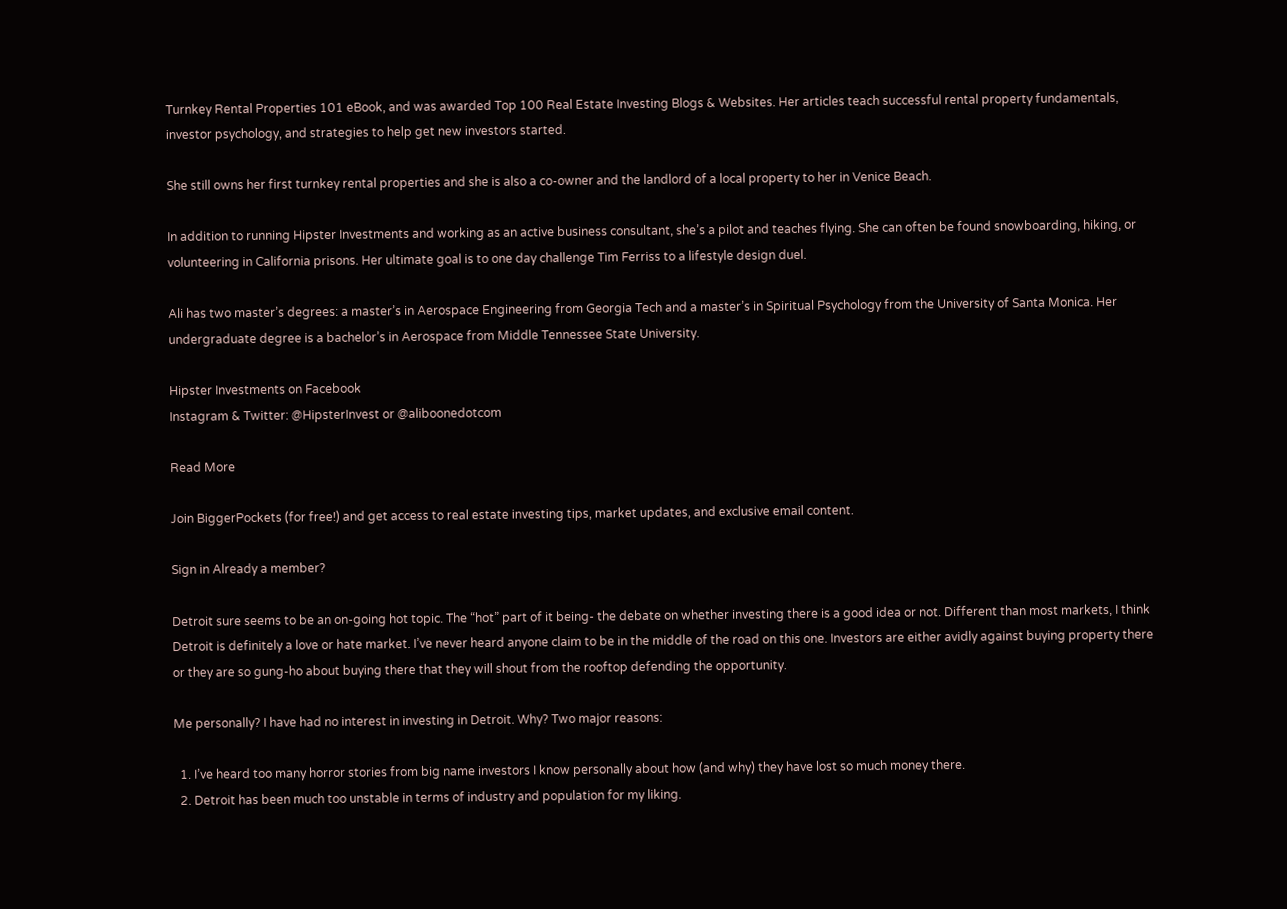Turnkey Rental Properties 101 eBook, and was awarded Top 100 Real Estate Investing Blogs & Websites. Her articles teach successful rental property fundamentals, investor psychology, and strategies to help get new investors started.

She still owns her first turnkey rental properties and she is also a co-owner and the landlord of a local property to her in Venice Beach.

In addition to running Hipster Investments and working as an active business consultant, she’s a pilot and teaches flying. She can often be found snowboarding, hiking, or volunteering in California prisons. Her ultimate goal is to one day challenge Tim Ferriss to a lifestyle design duel.

Ali has two master’s degrees: a master’s in Aerospace Engineering from Georgia Tech and a master’s in Spiritual Psychology from the University of Santa Monica. Her undergraduate degree is a bachelor’s in Aerospace from Middle Tennessee State University.

Hipster Investments on Facebook
Instagram & Twitter: @HipsterInvest or @aliboonedotcom

Read More

Join BiggerPockets (for free!) and get access to real estate investing tips, market updates, and exclusive email content.

Sign in Already a member?

Detroit sure seems to be an on-going hot topic. The “hot” part of it being- the debate on whether investing there is a good idea or not. Different than most markets, I think Detroit is definitely a love or hate market. I’ve never heard anyone claim to be in the middle of the road on this one. Investors are either avidly against buying property there or they are so gung-ho about buying there that they will shout from the rooftop defending the opportunity.

Me personally? I have had no interest in investing in Detroit. Why? Two major reasons:

  1. I’ve heard too many horror stories from big name investors I know personally about how (and why) they have lost so much money there.
  2. Detroit has been much too unstable in terms of industry and population for my liking.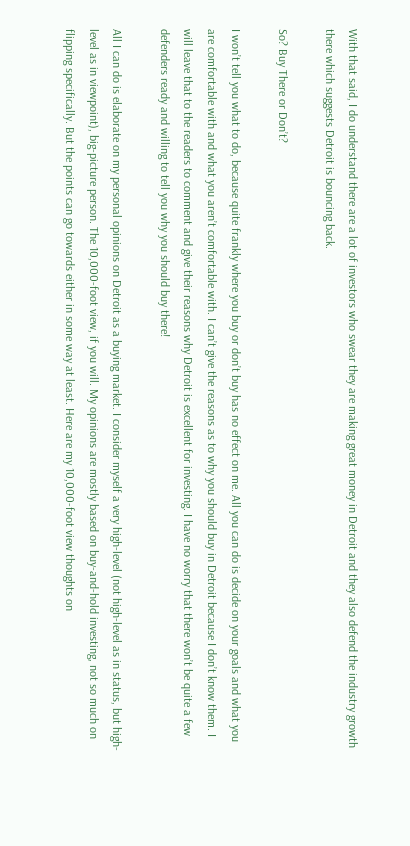With that said, I do understand there are a lot of investors who swear they are making great money in Detroit and they also defend the industry growth there which suggests Detroit is bouncing back.

So? Buy There or Don’t?

I won’t tell you what to do, because quite frankly where you buy or don’t buy has no effect on me. All you can do is decide on your goals and what you are comfortable with and what you aren’t comfortable with. I can’t give the reasons as to why you should buy in Detroit because I don’t know them. I will leave that to the readers to comment and give their reasons why Detroit is excellent for investing. I have no worry that there won’t be quite a few defenders ready and willing to tell you why you should buy there!

All I can do is elaborate on my personal opinions on Detroit as a buying market. I consider myself a very high-level (not high-level as in status, but high-level as in viewpoint), big-picture person. The 10,000-foot view, if you will. My opinions are mostly based on buy-and-hold investing, not so much on flipping specifically. But the points can go towards either in some way at least. Here are my 10,000-foot view thoughts on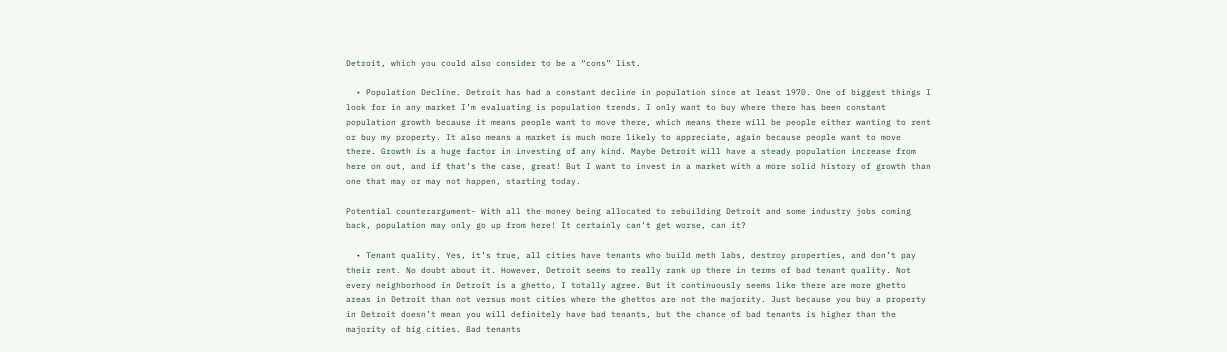Detroit, which you could also consider to be a “cons” list.

  • Population Decline. Detroit has had a constant decline in population since at least 1970. One of biggest things I look for in any market I’m evaluating is population trends. I only want to buy where there has been constant population growth because it means people want to move there, which means there will be people either wanting to rent or buy my property. It also means a market is much more likely to appreciate, again because people want to move there. Growth is a huge factor in investing of any kind. Maybe Detroit will have a steady population increase from here on out, and if that’s the case, great! But I want to invest in a market with a more solid history of growth than one that may or may not happen, starting today.

Potential counterargument- With all the money being allocated to rebuilding Detroit and some industry jobs coming back, population may only go up from here! It certainly can’t get worse, can it?

  • Tenant quality. Yes, it’s true, all cities have tenants who build meth labs, destroy properties, and don’t pay their rent. No doubt about it. However, Detroit seems to really rank up there in terms of bad tenant quality. Not every neighborhood in Detroit is a ghetto, I totally agree. But it continuously seems like there are more ghetto areas in Detroit than not versus most cities where the ghettos are not the majority. Just because you buy a property in Detroit doesn’t mean you will definitely have bad tenants, but the chance of bad tenants is higher than the majority of big cities. Bad tenants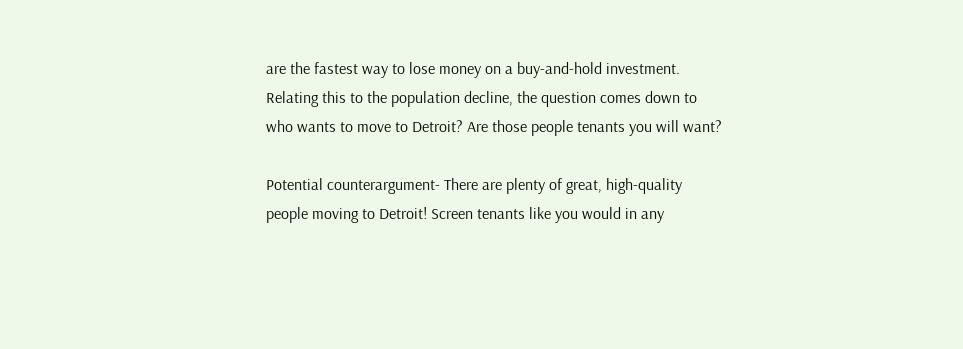are the fastest way to lose money on a buy-and-hold investment. Relating this to the population decline, the question comes down to who wants to move to Detroit? Are those people tenants you will want?

Potential counterargument- There are plenty of great, high-quality people moving to Detroit! Screen tenants like you would in any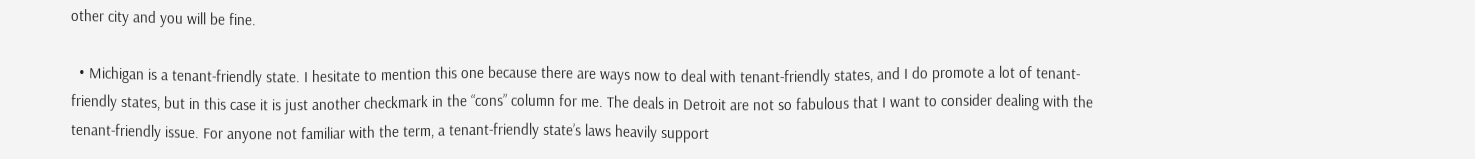other city and you will be fine.

  • Michigan is a tenant-friendly state. I hesitate to mention this one because there are ways now to deal with tenant-friendly states, and I do promote a lot of tenant-friendly states, but in this case it is just another checkmark in the “cons” column for me. The deals in Detroit are not so fabulous that I want to consider dealing with the tenant-friendly issue. For anyone not familiar with the term, a tenant-friendly state’s laws heavily support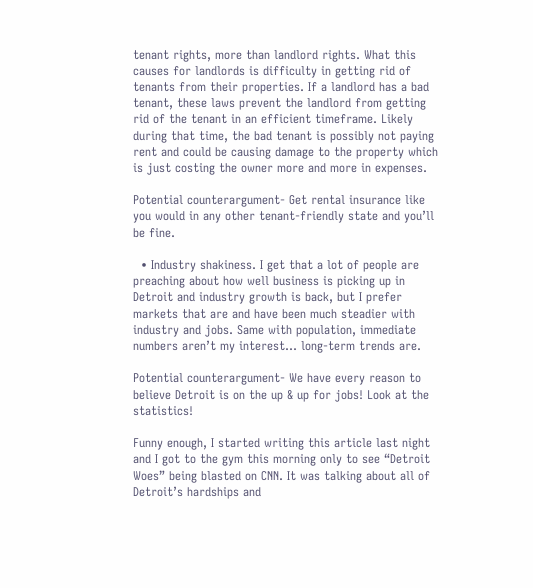tenant rights, more than landlord rights. What this causes for landlords is difficulty in getting rid of tenants from their properties. If a landlord has a bad tenant, these laws prevent the landlord from getting rid of the tenant in an efficient timeframe. Likely during that time, the bad tenant is possibly not paying rent and could be causing damage to the property which is just costing the owner more and more in expenses.

Potential counterargument- Get rental insurance like you would in any other tenant-friendly state and you’ll be fine.

  • Industry shakiness. I get that a lot of people are preaching about how well business is picking up in Detroit and industry growth is back, but I prefer markets that are and have been much steadier with industry and jobs. Same with population, immediate numbers aren’t my interest… long-term trends are.

Potential counterargument- We have every reason to believe Detroit is on the up & up for jobs! Look at the statistics!

Funny enough, I started writing this article last night and I got to the gym this morning only to see “Detroit Woes” being blasted on CNN. It was talking about all of Detroit’s hardships and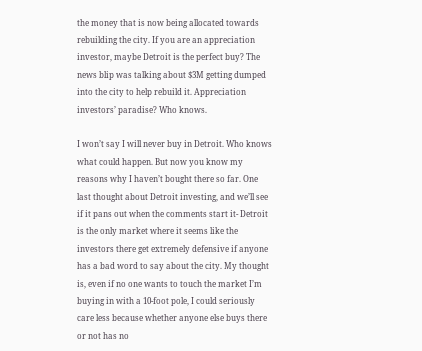the money that is now being allocated towards rebuilding the city. If you are an appreciation investor, maybe Detroit is the perfect buy? The news blip was talking about $3M getting dumped into the city to help rebuild it. Appreciation investors’ paradise? Who knows.

I won’t say I will never buy in Detroit. Who knows what could happen. But now you know my reasons why I haven’t bought there so far. One last thought about Detroit investing, and we’ll see if it pans out when the comments start it- Detroit is the only market where it seems like the investors there get extremely defensive if anyone has a bad word to say about the city. My thought is, even if no one wants to touch the market I’m buying in with a 10-foot pole, I could seriously care less because whether anyone else buys there or not has no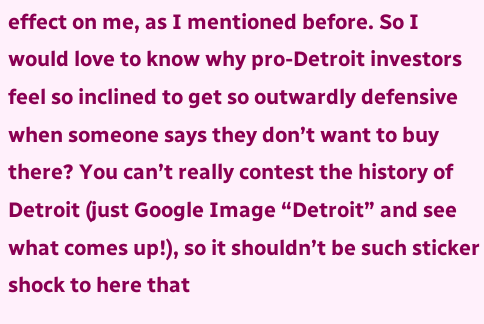effect on me, as I mentioned before. So I would love to know why pro-Detroit investors feel so inclined to get so outwardly defensive when someone says they don’t want to buy there? You can’t really contest the history of Detroit (just Google Image “Detroit” and see what comes up!), so it shouldn’t be such sticker shock to here that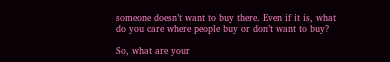someone doesn’t want to buy there. Even if it is, what do you care where people buy or don’t want to buy?

So, what are your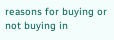reasons for buying or not buying in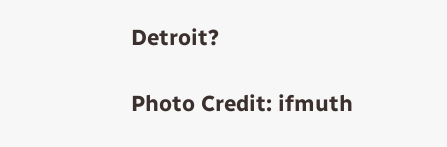Detroit?

Photo Credit: ifmuth